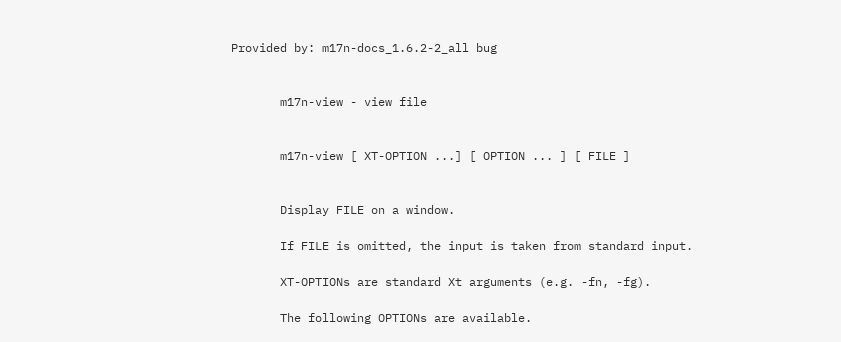Provided by: m17n-docs_1.6.2-2_all bug


       m17n-view - view file


       m17n-view [ XT-OPTION ...] [ OPTION ... ] [ FILE ]


       Display FILE on a window.

       If FILE is omitted, the input is taken from standard input.

       XT-OPTIONs are standard Xt arguments (e.g. -fn, -fg).

       The following OPTIONs are available.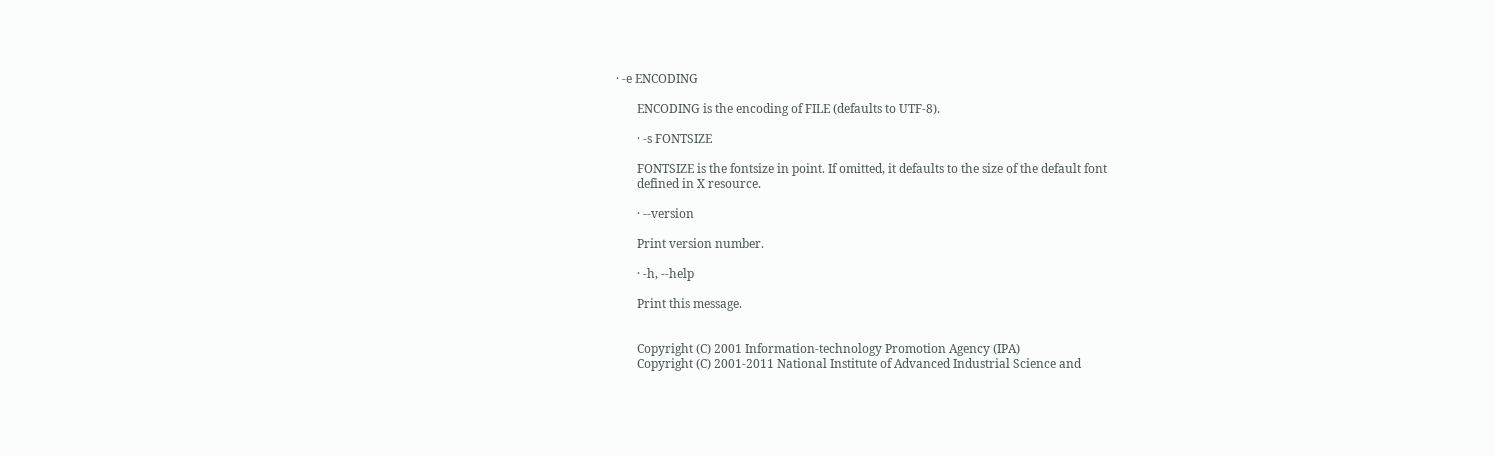· -e ENCODING

       ENCODING is the encoding of FILE (defaults to UTF-8).

       · -s FONTSIZE

       FONTSIZE is the fontsize in point. If omitted, it defaults to the size of the default font
       defined in X resource.

       · --version

       Print version number.

       · -h, --help

       Print this message.


       Copyright (C) 2001 Information-technology Promotion Agency (IPA)
       Copyright (C) 2001-2011 National Institute of Advanced Industrial Science and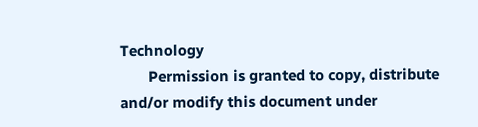Technology
       Permission is granted to copy, distribute and/or modify this document under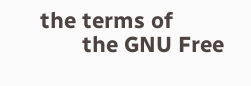the terms of
       the GNU Free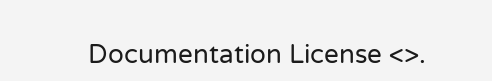Documentation License <>.